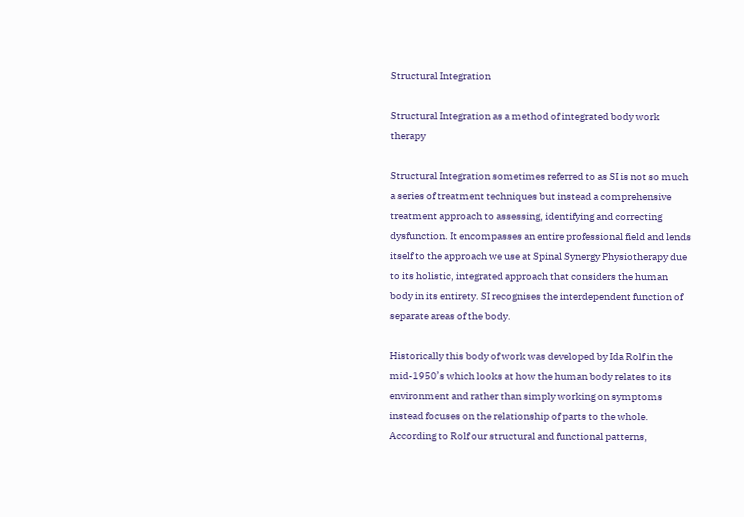Structural Integration

Structural Integration as a method of integrated body work  therapy

Structural Integration sometimes referred to as SI is not so much a series of treatment techniques but instead a comprehensive treatment approach to assessing, identifying and correcting dysfunction. It encompasses an entire professional field and lends itself to the approach we use at Spinal Synergy Physiotherapy due to its holistic, integrated approach that considers the human body in its entirety. SI recognises the interdependent function of separate areas of the body.

Historically this body of work was developed by Ida Rolf in the mid-1950’s which looks at how the human body relates to its environment and rather than simply working on symptoms instead focuses on the relationship of parts to the whole. According to Rolf our structural and functional patterns,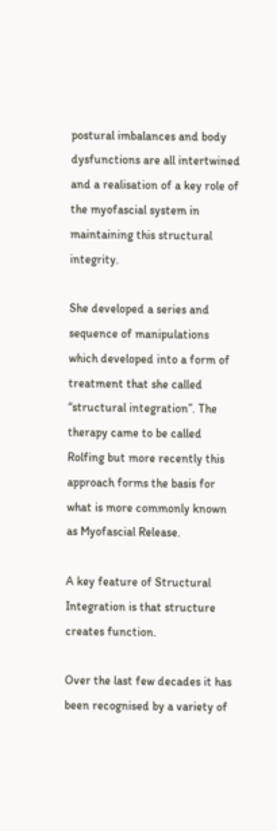postural imbalances and body dysfunctions are all intertwined and a realisation of a key role of the myofascial system in maintaining this structural integrity.

She developed a series and sequence of manipulations which developed into a form of treatment that she called “structural integration”. The therapy came to be called Rolfing but more recently this approach forms the basis for what is more commonly known as Myofascial Release.

A key feature of Structural Integration is that structure creates function.

Over the last few decades it has been recognised by a variety of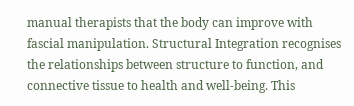manual therapists that the body can improve with fascial manipulation. Structural Integration recognises the relationships between structure to function, and connective tissue to health and well-being. This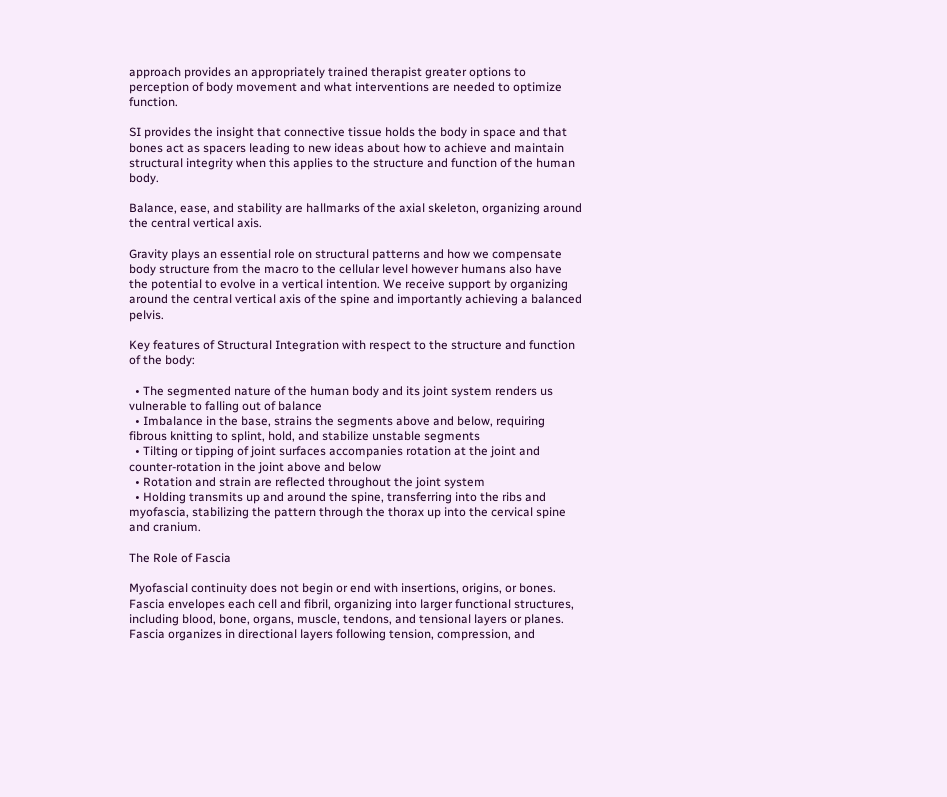approach provides an appropriately trained therapist greater options to perception of body movement and what interventions are needed to optimize function.

SI provides the insight that connective tissue holds the body in space and that bones act as spacers leading to new ideas about how to achieve and maintain structural integrity when this applies to the structure and function of the human body.

Balance, ease, and stability are hallmarks of the axial skeleton, organizing around the central vertical axis.

Gravity plays an essential role on structural patterns and how we compensate body structure from the macro to the cellular level however humans also have the potential to evolve in a vertical intention. We receive support by organizing around the central vertical axis of the spine and importantly achieving a balanced pelvis.

Key features of Structural Integration with respect to the structure and function of the body:

  • The segmented nature of the human body and its joint system renders us vulnerable to falling out of balance
  • Imbalance in the base, strains the segments above and below, requiring fibrous knitting to splint, hold, and stabilize unstable segments
  • Tilting or tipping of joint surfaces accompanies rotation at the joint and counter-rotation in the joint above and below
  • Rotation and strain are reflected throughout the joint system
  • Holding transmits up and around the spine, transferring into the ribs and myofascia, stabilizing the pattern through the thorax up into the cervical spine and cranium.

The Role of Fascia

Myofascial continuity does not begin or end with insertions, origins, or bones. Fascia envelopes each cell and fibril, organizing into larger functional structures, including blood, bone, organs, muscle, tendons, and tensional layers or planes. Fascia organizes in directional layers following tension, compression, and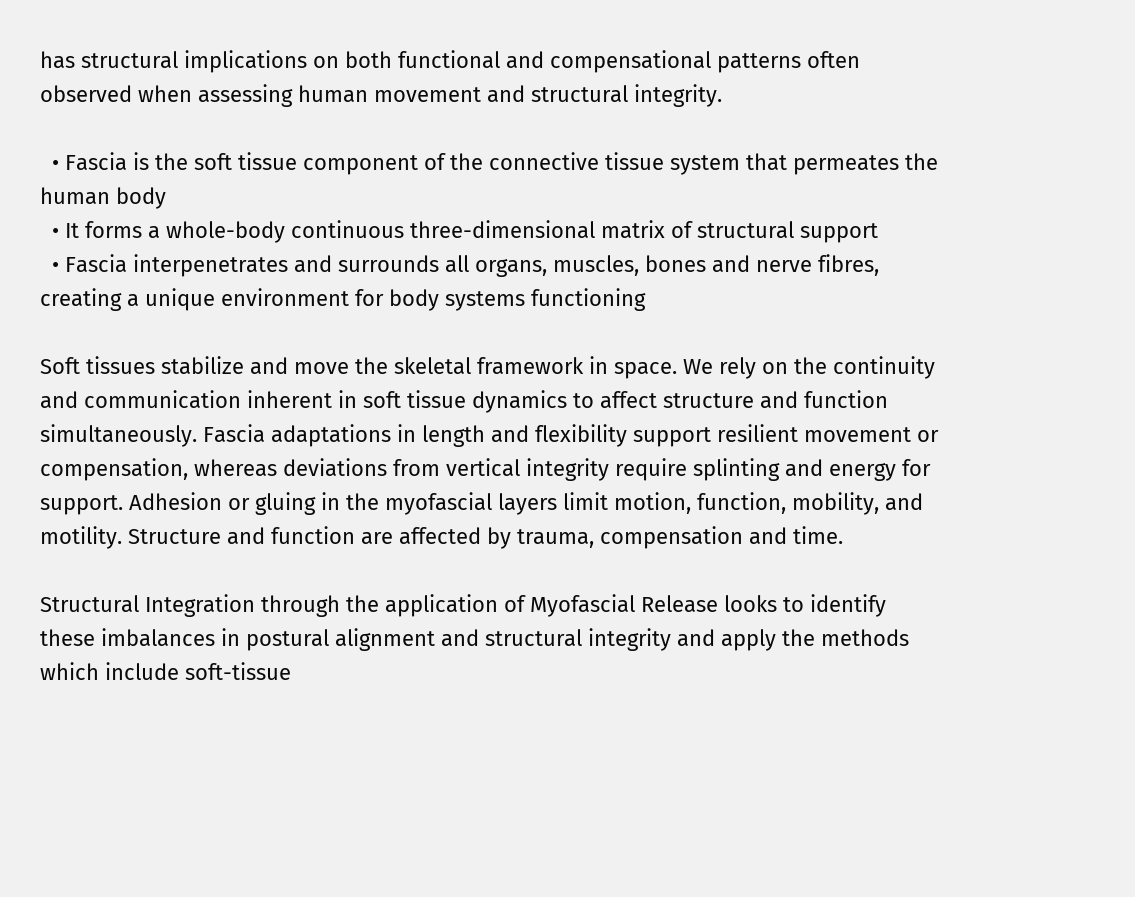has structural implications on both functional and compensational patterns often observed when assessing human movement and structural integrity.

  • Fascia is the soft tissue component of the connective tissue system that permeates the human body
  • It forms a whole-body continuous three-dimensional matrix of structural support
  • Fascia interpenetrates and surrounds all organs, muscles, bones and nerve fibres, creating a unique environment for body systems functioning

Soft tissues stabilize and move the skeletal framework in space. We rely on the continuity and communication inherent in soft tissue dynamics to affect structure and function simultaneously. Fascia adaptations in length and flexibility support resilient movement or compensation, whereas deviations from vertical integrity require splinting and energy for support. Adhesion or gluing in the myofascial layers limit motion, function, mobility, and motility. Structure and function are affected by trauma, compensation and time.

Structural Integration through the application of Myofascial Release looks to identify these imbalances in postural alignment and structural integrity and apply the methods which include soft-tissue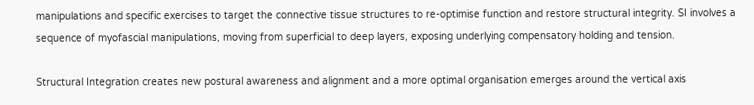manipulations and specific exercises to target the connective tissue structures to re-optimise function and restore structural integrity. SI involves a sequence of myofascial manipulations, moving from superficial to deep layers, exposing underlying compensatory holding and tension.

Structural Integration creates new postural awareness and alignment and a more optimal organisation emerges around the vertical axis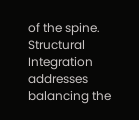of the spine. Structural Integration addresses balancing the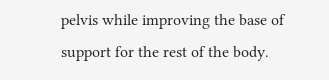pelvis while improving the base of support for the rest of the body.